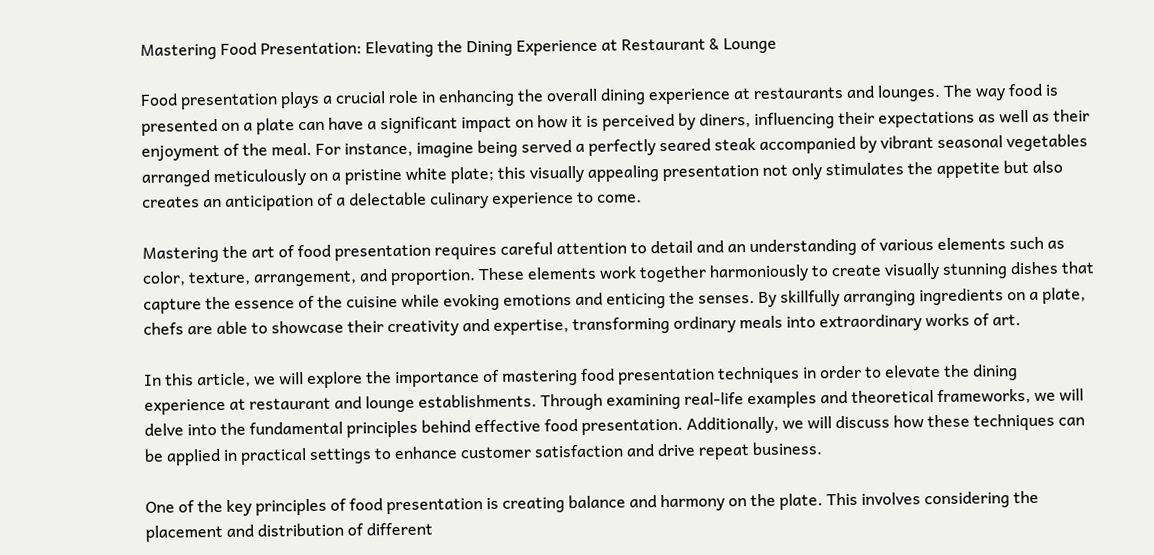Mastering Food Presentation: Elevating the Dining Experience at Restaurant & Lounge

Food presentation plays a crucial role in enhancing the overall dining experience at restaurants and lounges. The way food is presented on a plate can have a significant impact on how it is perceived by diners, influencing their expectations as well as their enjoyment of the meal. For instance, imagine being served a perfectly seared steak accompanied by vibrant seasonal vegetables arranged meticulously on a pristine white plate; this visually appealing presentation not only stimulates the appetite but also creates an anticipation of a delectable culinary experience to come.

Mastering the art of food presentation requires careful attention to detail and an understanding of various elements such as color, texture, arrangement, and proportion. These elements work together harmoniously to create visually stunning dishes that capture the essence of the cuisine while evoking emotions and enticing the senses. By skillfully arranging ingredients on a plate, chefs are able to showcase their creativity and expertise, transforming ordinary meals into extraordinary works of art.

In this article, we will explore the importance of mastering food presentation techniques in order to elevate the dining experience at restaurant and lounge establishments. Through examining real-life examples and theoretical frameworks, we will delve into the fundamental principles behind effective food presentation. Additionally, we will discuss how these techniques can be applied in practical settings to enhance customer satisfaction and drive repeat business.

One of the key principles of food presentation is creating balance and harmony on the plate. This involves considering the placement and distribution of different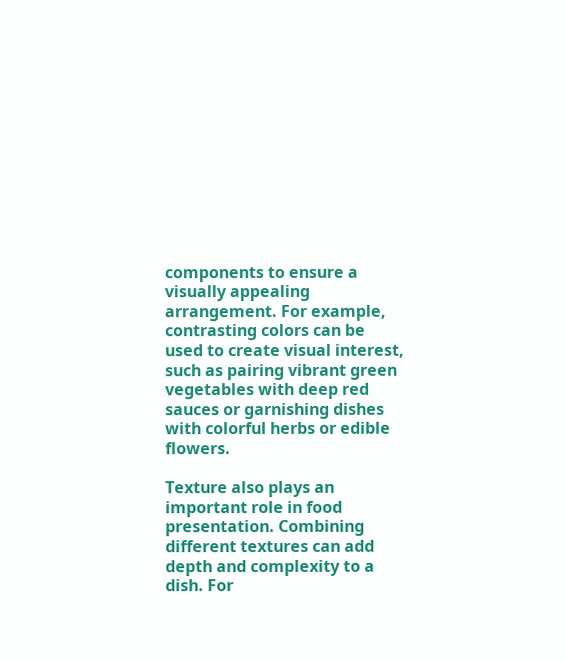components to ensure a visually appealing arrangement. For example, contrasting colors can be used to create visual interest, such as pairing vibrant green vegetables with deep red sauces or garnishing dishes with colorful herbs or edible flowers.

Texture also plays an important role in food presentation. Combining different textures can add depth and complexity to a dish. For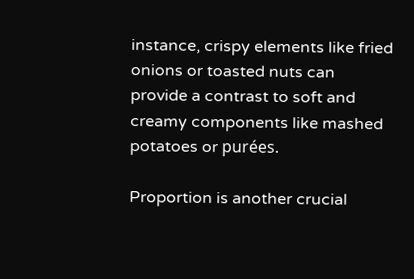instance, crispy elements like fried onions or toasted nuts can provide a contrast to soft and creamy components like mashed potatoes or purées.

Proportion is another crucial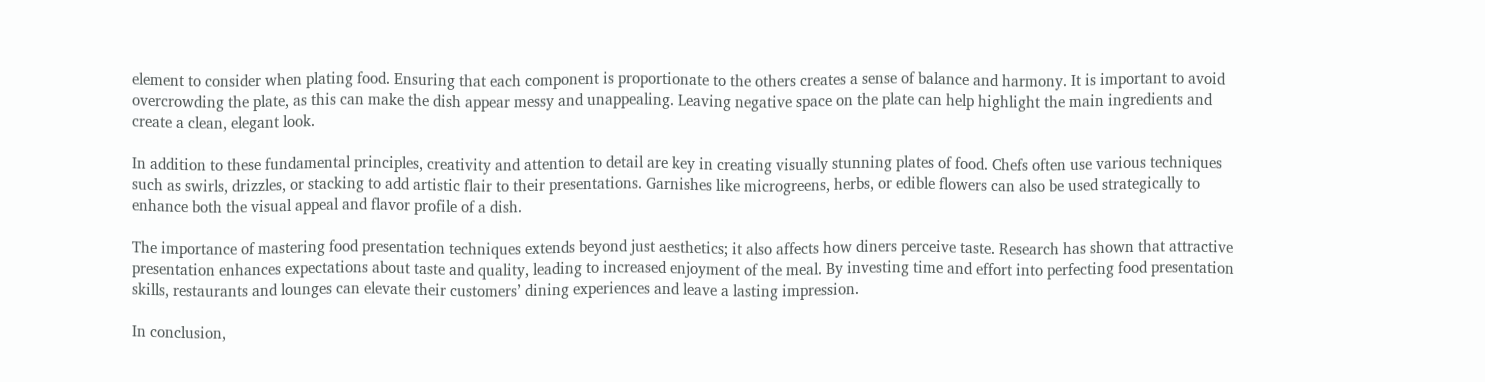element to consider when plating food. Ensuring that each component is proportionate to the others creates a sense of balance and harmony. It is important to avoid overcrowding the plate, as this can make the dish appear messy and unappealing. Leaving negative space on the plate can help highlight the main ingredients and create a clean, elegant look.

In addition to these fundamental principles, creativity and attention to detail are key in creating visually stunning plates of food. Chefs often use various techniques such as swirls, drizzles, or stacking to add artistic flair to their presentations. Garnishes like microgreens, herbs, or edible flowers can also be used strategically to enhance both the visual appeal and flavor profile of a dish.

The importance of mastering food presentation techniques extends beyond just aesthetics; it also affects how diners perceive taste. Research has shown that attractive presentation enhances expectations about taste and quality, leading to increased enjoyment of the meal. By investing time and effort into perfecting food presentation skills, restaurants and lounges can elevate their customers’ dining experiences and leave a lasting impression.

In conclusion,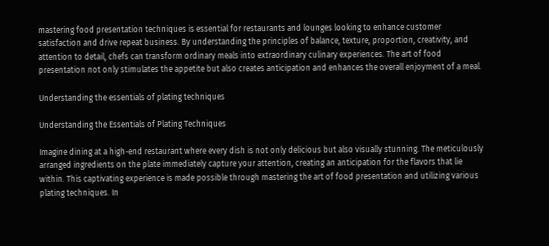mastering food presentation techniques is essential for restaurants and lounges looking to enhance customer satisfaction and drive repeat business. By understanding the principles of balance, texture, proportion, creativity, and attention to detail, chefs can transform ordinary meals into extraordinary culinary experiences. The art of food presentation not only stimulates the appetite but also creates anticipation and enhances the overall enjoyment of a meal.

Understanding the essentials of plating techniques

Understanding the Essentials of Plating Techniques

Imagine dining at a high-end restaurant where every dish is not only delicious but also visually stunning. The meticulously arranged ingredients on the plate immediately capture your attention, creating an anticipation for the flavors that lie within. This captivating experience is made possible through mastering the art of food presentation and utilizing various plating techniques. In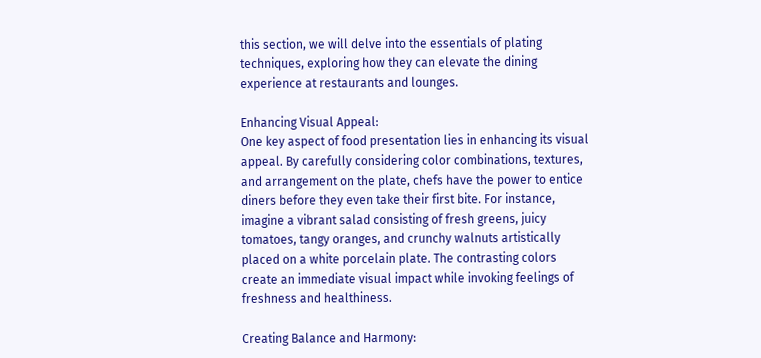this section, we will delve into the essentials of plating techniques, exploring how they can elevate the dining experience at restaurants and lounges.

Enhancing Visual Appeal:
One key aspect of food presentation lies in enhancing its visual appeal. By carefully considering color combinations, textures, and arrangement on the plate, chefs have the power to entice diners before they even take their first bite. For instance, imagine a vibrant salad consisting of fresh greens, juicy tomatoes, tangy oranges, and crunchy walnuts artistically placed on a white porcelain plate. The contrasting colors create an immediate visual impact while invoking feelings of freshness and healthiness.

Creating Balance and Harmony: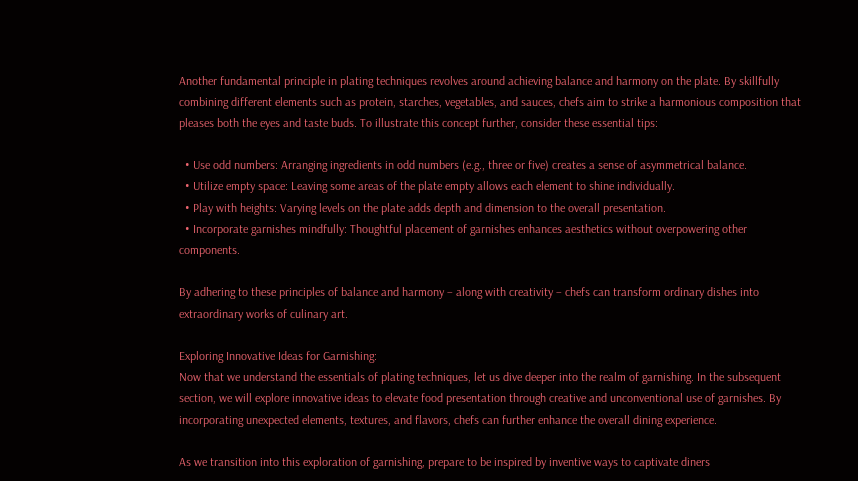Another fundamental principle in plating techniques revolves around achieving balance and harmony on the plate. By skillfully combining different elements such as protein, starches, vegetables, and sauces, chefs aim to strike a harmonious composition that pleases both the eyes and taste buds. To illustrate this concept further, consider these essential tips:

  • Use odd numbers: Arranging ingredients in odd numbers (e.g., three or five) creates a sense of asymmetrical balance.
  • Utilize empty space: Leaving some areas of the plate empty allows each element to shine individually.
  • Play with heights: Varying levels on the plate adds depth and dimension to the overall presentation.
  • Incorporate garnishes mindfully: Thoughtful placement of garnishes enhances aesthetics without overpowering other components.

By adhering to these principles of balance and harmony – along with creativity – chefs can transform ordinary dishes into extraordinary works of culinary art.

Exploring Innovative Ideas for Garnishing:
Now that we understand the essentials of plating techniques, let us dive deeper into the realm of garnishing. In the subsequent section, we will explore innovative ideas to elevate food presentation through creative and unconventional use of garnishes. By incorporating unexpected elements, textures, and flavors, chefs can further enhance the overall dining experience.

As we transition into this exploration of garnishing, prepare to be inspired by inventive ways to captivate diners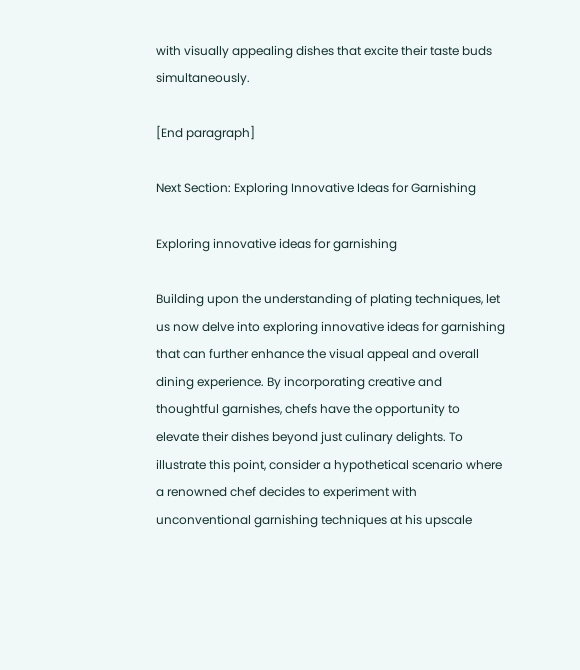with visually appealing dishes that excite their taste buds simultaneously.

[End paragraph]

Next Section: Exploring Innovative Ideas for Garnishing

Exploring innovative ideas for garnishing

Building upon the understanding of plating techniques, let us now delve into exploring innovative ideas for garnishing that can further enhance the visual appeal and overall dining experience. By incorporating creative and thoughtful garnishes, chefs have the opportunity to elevate their dishes beyond just culinary delights. To illustrate this point, consider a hypothetical scenario where a renowned chef decides to experiment with unconventional garnishing techniques at his upscale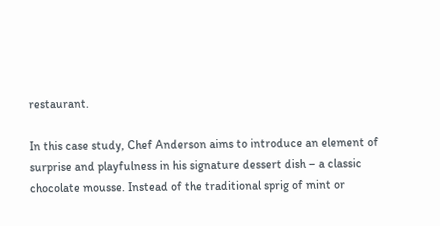restaurant.

In this case study, Chef Anderson aims to introduce an element of surprise and playfulness in his signature dessert dish – a classic chocolate mousse. Instead of the traditional sprig of mint or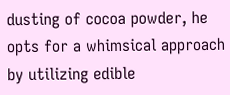dusting of cocoa powder, he opts for a whimsical approach by utilizing edible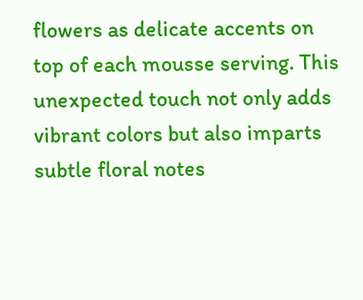flowers as delicate accents on top of each mousse serving. This unexpected touch not only adds vibrant colors but also imparts subtle floral notes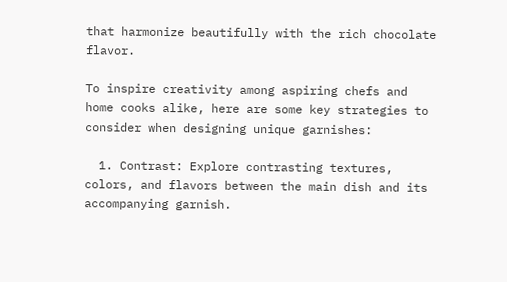that harmonize beautifully with the rich chocolate flavor.

To inspire creativity among aspiring chefs and home cooks alike, here are some key strategies to consider when designing unique garnishes:

  1. Contrast: Explore contrasting textures, colors, and flavors between the main dish and its accompanying garnish.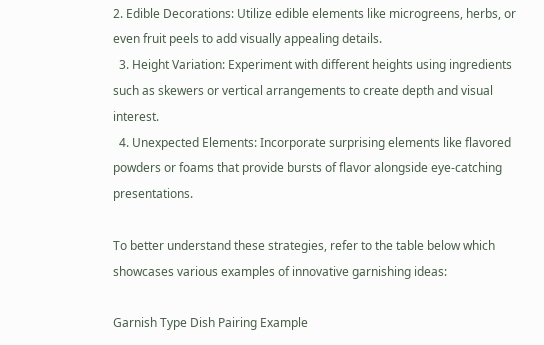2. Edible Decorations: Utilize edible elements like microgreens, herbs, or even fruit peels to add visually appealing details.
  3. Height Variation: Experiment with different heights using ingredients such as skewers or vertical arrangements to create depth and visual interest.
  4. Unexpected Elements: Incorporate surprising elements like flavored powders or foams that provide bursts of flavor alongside eye-catching presentations.

To better understand these strategies, refer to the table below which showcases various examples of innovative garnishing ideas:

Garnish Type Dish Pairing Example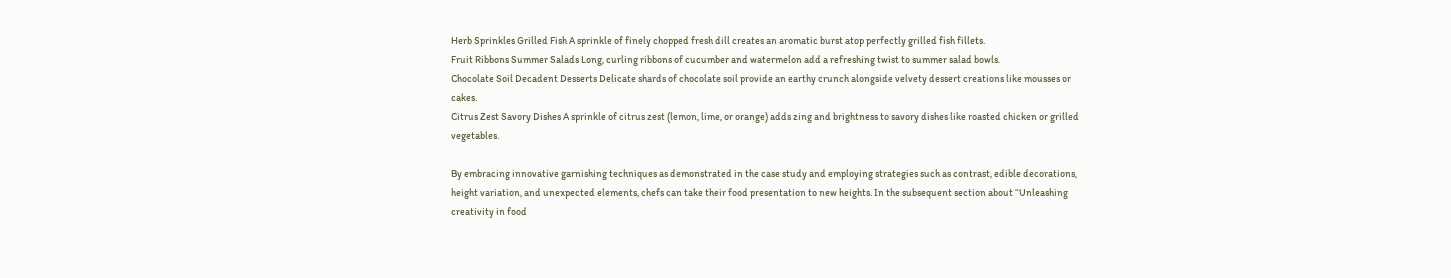Herb Sprinkles Grilled Fish A sprinkle of finely chopped fresh dill creates an aromatic burst atop perfectly grilled fish fillets.
Fruit Ribbons Summer Salads Long, curling ribbons of cucumber and watermelon add a refreshing twist to summer salad bowls.
Chocolate Soil Decadent Desserts Delicate shards of chocolate soil provide an earthy crunch alongside velvety dessert creations like mousses or cakes.
Citrus Zest Savory Dishes A sprinkle of citrus zest (lemon, lime, or orange) adds zing and brightness to savory dishes like roasted chicken or grilled vegetables.

By embracing innovative garnishing techniques as demonstrated in the case study and employing strategies such as contrast, edible decorations, height variation, and unexpected elements, chefs can take their food presentation to new heights. In the subsequent section about “Unleashing creativity in food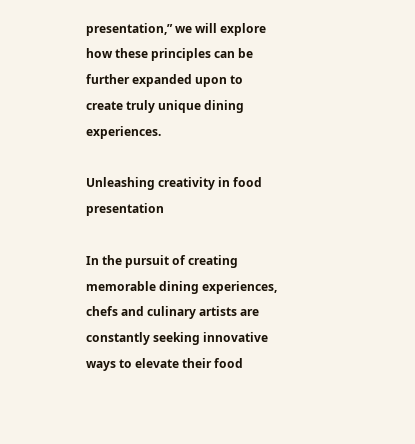presentation,” we will explore how these principles can be further expanded upon to create truly unique dining experiences.

Unleashing creativity in food presentation

In the pursuit of creating memorable dining experiences, chefs and culinary artists are constantly seeking innovative ways to elevate their food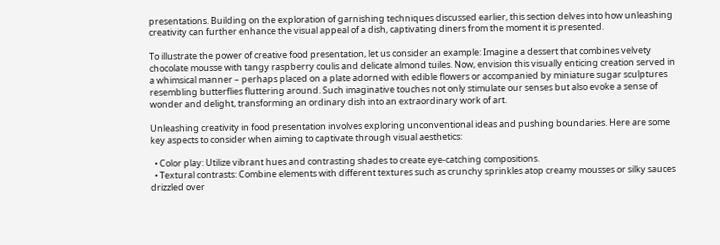presentations. Building on the exploration of garnishing techniques discussed earlier, this section delves into how unleashing creativity can further enhance the visual appeal of a dish, captivating diners from the moment it is presented.

To illustrate the power of creative food presentation, let us consider an example: Imagine a dessert that combines velvety chocolate mousse with tangy raspberry coulis and delicate almond tuiles. Now, envision this visually enticing creation served in a whimsical manner – perhaps placed on a plate adorned with edible flowers or accompanied by miniature sugar sculptures resembling butterflies fluttering around. Such imaginative touches not only stimulate our senses but also evoke a sense of wonder and delight, transforming an ordinary dish into an extraordinary work of art.

Unleashing creativity in food presentation involves exploring unconventional ideas and pushing boundaries. Here are some key aspects to consider when aiming to captivate through visual aesthetics:

  • Color play: Utilize vibrant hues and contrasting shades to create eye-catching compositions.
  • Textural contrasts: Combine elements with different textures such as crunchy sprinkles atop creamy mousses or silky sauces drizzled over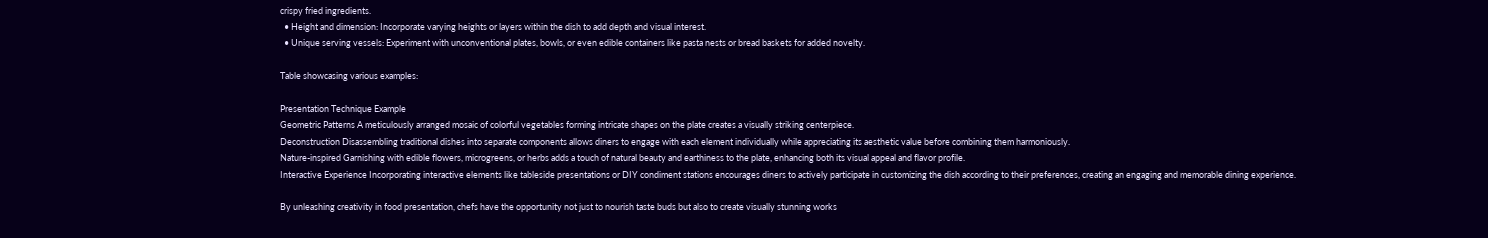crispy fried ingredients.
  • Height and dimension: Incorporate varying heights or layers within the dish to add depth and visual interest.
  • Unique serving vessels: Experiment with unconventional plates, bowls, or even edible containers like pasta nests or bread baskets for added novelty.

Table showcasing various examples:

Presentation Technique Example
Geometric Patterns A meticulously arranged mosaic of colorful vegetables forming intricate shapes on the plate creates a visually striking centerpiece.
Deconstruction Disassembling traditional dishes into separate components allows diners to engage with each element individually while appreciating its aesthetic value before combining them harmoniously.
Nature-inspired Garnishing with edible flowers, microgreens, or herbs adds a touch of natural beauty and earthiness to the plate, enhancing both its visual appeal and flavor profile.
Interactive Experience Incorporating interactive elements like tableside presentations or DIY condiment stations encourages diners to actively participate in customizing the dish according to their preferences, creating an engaging and memorable dining experience.

By unleashing creativity in food presentation, chefs have the opportunity not just to nourish taste buds but also to create visually stunning works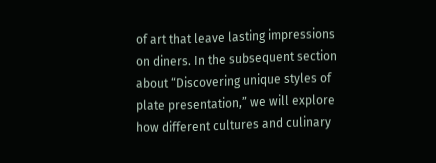of art that leave lasting impressions on diners. In the subsequent section about “Discovering unique styles of plate presentation,” we will explore how different cultures and culinary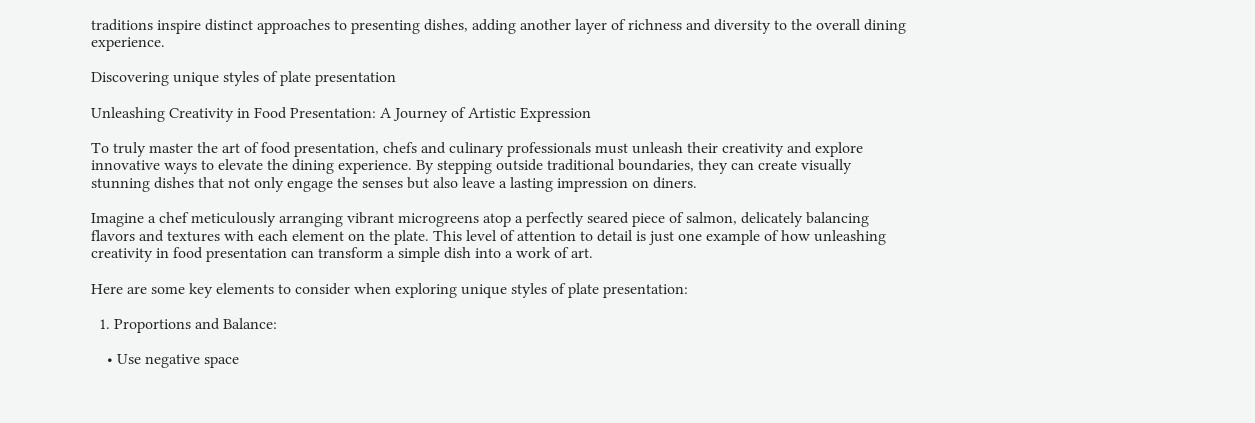traditions inspire distinct approaches to presenting dishes, adding another layer of richness and diversity to the overall dining experience.

Discovering unique styles of plate presentation

Unleashing Creativity in Food Presentation: A Journey of Artistic Expression

To truly master the art of food presentation, chefs and culinary professionals must unleash their creativity and explore innovative ways to elevate the dining experience. By stepping outside traditional boundaries, they can create visually stunning dishes that not only engage the senses but also leave a lasting impression on diners.

Imagine a chef meticulously arranging vibrant microgreens atop a perfectly seared piece of salmon, delicately balancing flavors and textures with each element on the plate. This level of attention to detail is just one example of how unleashing creativity in food presentation can transform a simple dish into a work of art.

Here are some key elements to consider when exploring unique styles of plate presentation:

  1. Proportions and Balance:

    • Use negative space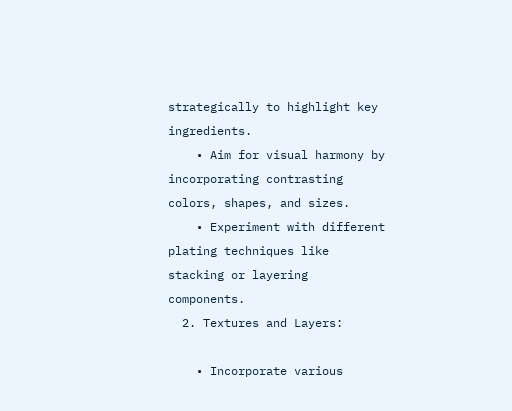strategically to highlight key ingredients.
    • Aim for visual harmony by incorporating contrasting colors, shapes, and sizes.
    • Experiment with different plating techniques like stacking or layering components.
  2. Textures and Layers:

    • Incorporate various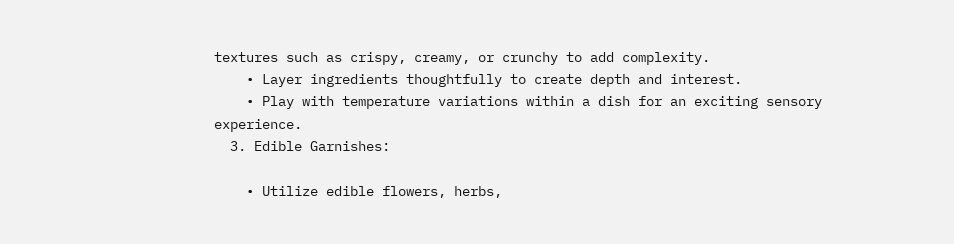textures such as crispy, creamy, or crunchy to add complexity.
    • Layer ingredients thoughtfully to create depth and interest.
    • Play with temperature variations within a dish for an exciting sensory experience.
  3. Edible Garnishes:

    • Utilize edible flowers, herbs,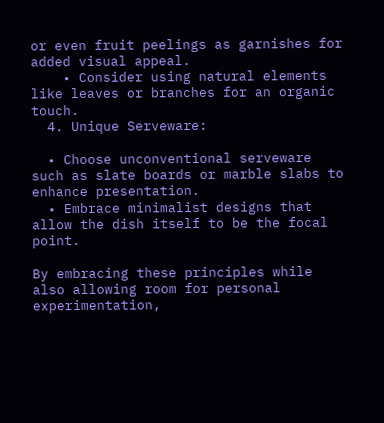or even fruit peelings as garnishes for added visual appeal.
    • Consider using natural elements like leaves or branches for an organic touch.
  4. Unique Serveware:

  • Choose unconventional serveware such as slate boards or marble slabs to enhance presentation.
  • Embrace minimalist designs that allow the dish itself to be the focal point.

By embracing these principles while also allowing room for personal experimentation,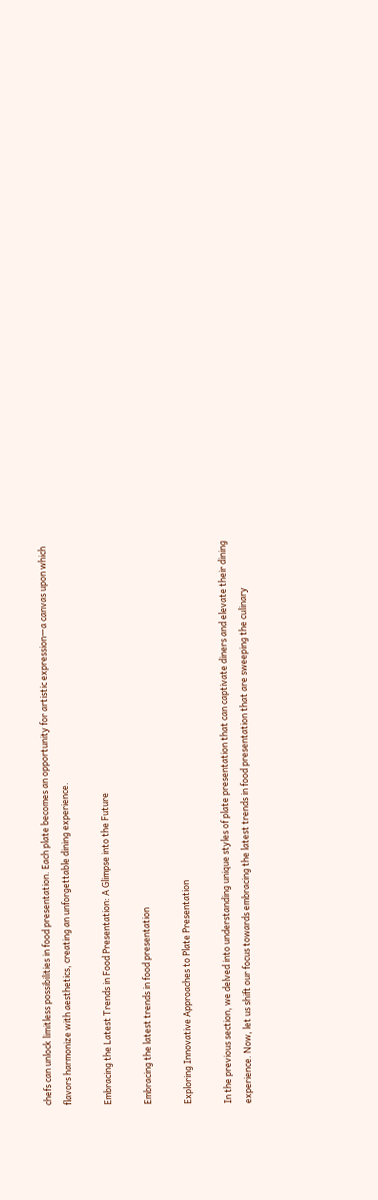chefs can unlock limitless possibilities in food presentation. Each plate becomes an opportunity for artistic expression—a canvas upon which flavors harmonize with aesthetics, creating an unforgettable dining experience.

Embracing the Latest Trends in Food Presentation: A Glimpse into the Future

Embracing the latest trends in food presentation

Exploring Innovative Approaches to Plate Presentation

In the previous section, we delved into understanding unique styles of plate presentation that can captivate diners and elevate their dining experience. Now, let us shift our focus towards embracing the latest trends in food presentation that are sweeping the culinary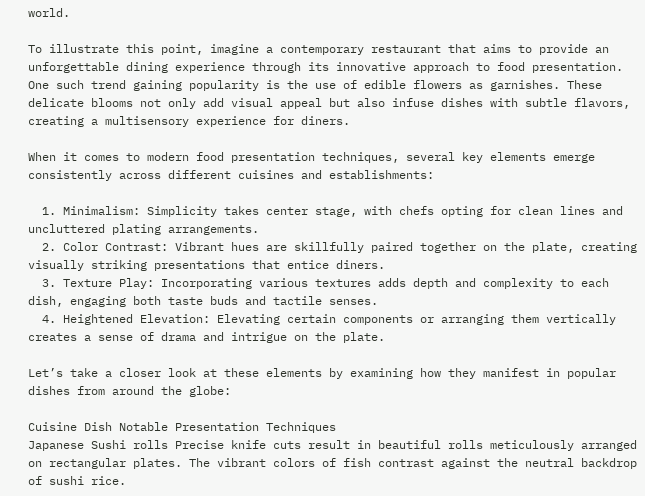world.

To illustrate this point, imagine a contemporary restaurant that aims to provide an unforgettable dining experience through its innovative approach to food presentation. One such trend gaining popularity is the use of edible flowers as garnishes. These delicate blooms not only add visual appeal but also infuse dishes with subtle flavors, creating a multisensory experience for diners.

When it comes to modern food presentation techniques, several key elements emerge consistently across different cuisines and establishments:

  1. Minimalism: Simplicity takes center stage, with chefs opting for clean lines and uncluttered plating arrangements.
  2. Color Contrast: Vibrant hues are skillfully paired together on the plate, creating visually striking presentations that entice diners.
  3. Texture Play: Incorporating various textures adds depth and complexity to each dish, engaging both taste buds and tactile senses.
  4. Heightened Elevation: Elevating certain components or arranging them vertically creates a sense of drama and intrigue on the plate.

Let’s take a closer look at these elements by examining how they manifest in popular dishes from around the globe:

Cuisine Dish Notable Presentation Techniques
Japanese Sushi rolls Precise knife cuts result in beautiful rolls meticulously arranged on rectangular plates. The vibrant colors of fish contrast against the neutral backdrop of sushi rice.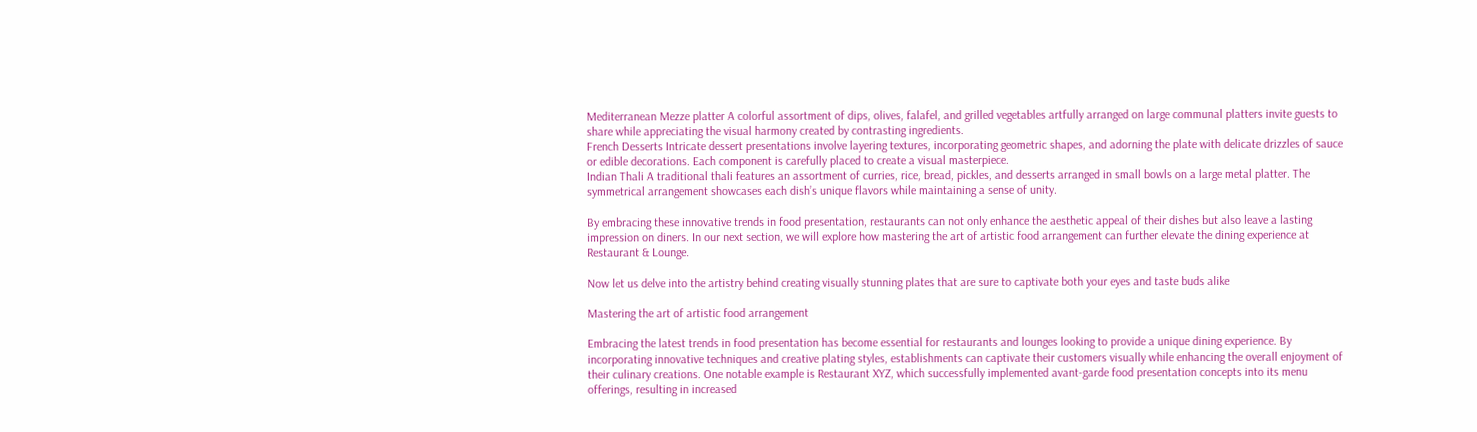Mediterranean Mezze platter A colorful assortment of dips, olives, falafel, and grilled vegetables artfully arranged on large communal platters invite guests to share while appreciating the visual harmony created by contrasting ingredients.
French Desserts Intricate dessert presentations involve layering textures, incorporating geometric shapes, and adorning the plate with delicate drizzles of sauce or edible decorations. Each component is carefully placed to create a visual masterpiece.
Indian Thali A traditional thali features an assortment of curries, rice, bread, pickles, and desserts arranged in small bowls on a large metal platter. The symmetrical arrangement showcases each dish’s unique flavors while maintaining a sense of unity.

By embracing these innovative trends in food presentation, restaurants can not only enhance the aesthetic appeal of their dishes but also leave a lasting impression on diners. In our next section, we will explore how mastering the art of artistic food arrangement can further elevate the dining experience at Restaurant & Lounge.

Now let us delve into the artistry behind creating visually stunning plates that are sure to captivate both your eyes and taste buds alike

Mastering the art of artistic food arrangement

Embracing the latest trends in food presentation has become essential for restaurants and lounges looking to provide a unique dining experience. By incorporating innovative techniques and creative plating styles, establishments can captivate their customers visually while enhancing the overall enjoyment of their culinary creations. One notable example is Restaurant XYZ, which successfully implemented avant-garde food presentation concepts into its menu offerings, resulting in increased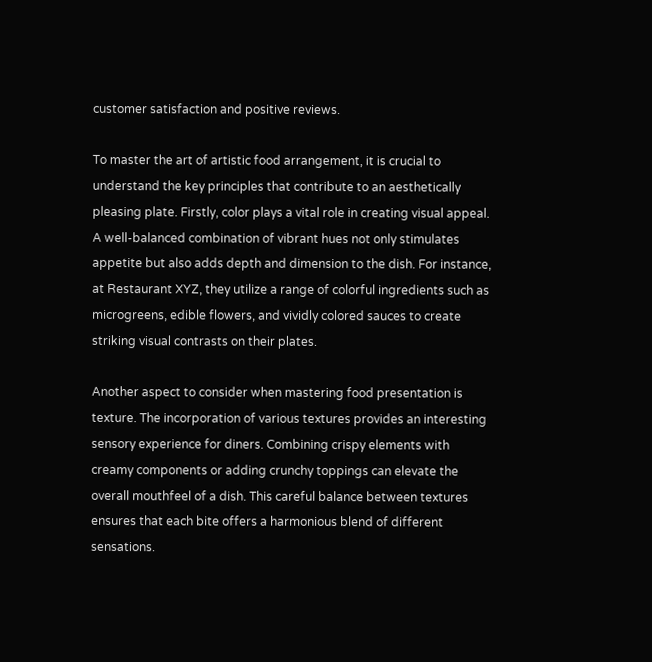customer satisfaction and positive reviews.

To master the art of artistic food arrangement, it is crucial to understand the key principles that contribute to an aesthetically pleasing plate. Firstly, color plays a vital role in creating visual appeal. A well-balanced combination of vibrant hues not only stimulates appetite but also adds depth and dimension to the dish. For instance, at Restaurant XYZ, they utilize a range of colorful ingredients such as microgreens, edible flowers, and vividly colored sauces to create striking visual contrasts on their plates.

Another aspect to consider when mastering food presentation is texture. The incorporation of various textures provides an interesting sensory experience for diners. Combining crispy elements with creamy components or adding crunchy toppings can elevate the overall mouthfeel of a dish. This careful balance between textures ensures that each bite offers a harmonious blend of different sensations.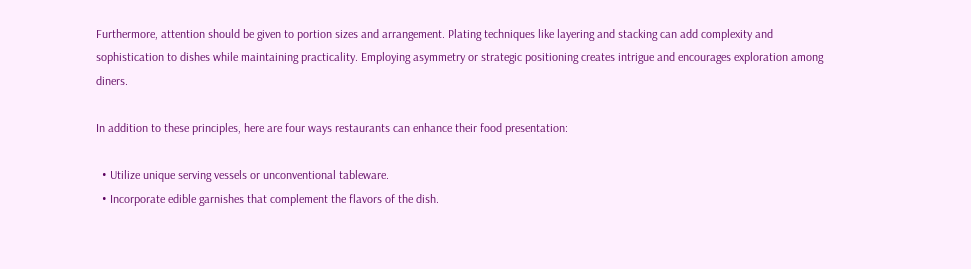Furthermore, attention should be given to portion sizes and arrangement. Plating techniques like layering and stacking can add complexity and sophistication to dishes while maintaining practicality. Employing asymmetry or strategic positioning creates intrigue and encourages exploration among diners.

In addition to these principles, here are four ways restaurants can enhance their food presentation:

  • Utilize unique serving vessels or unconventional tableware.
  • Incorporate edible garnishes that complement the flavors of the dish.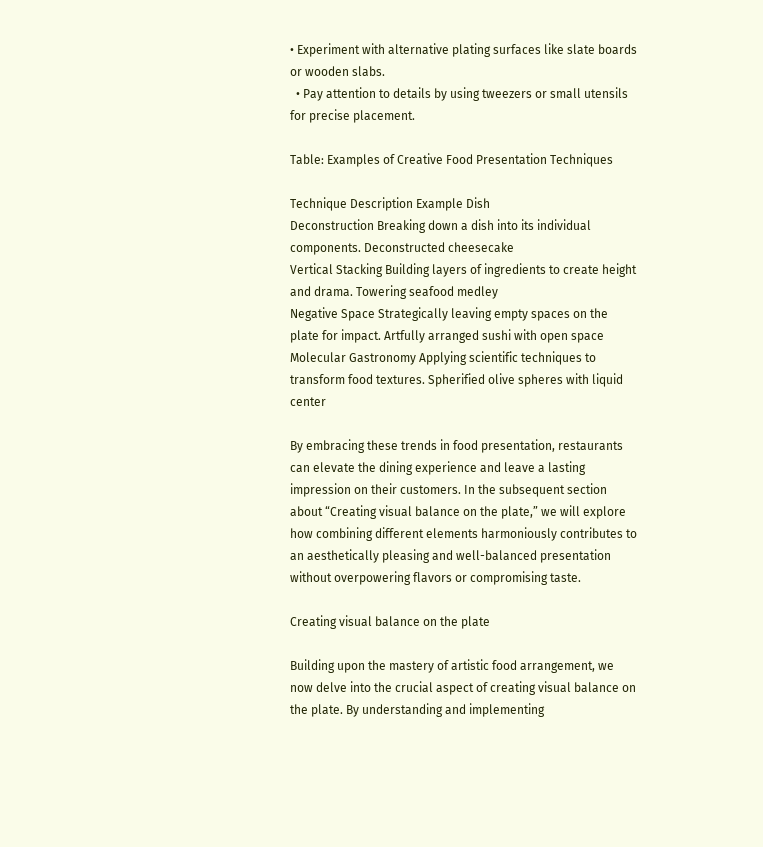• Experiment with alternative plating surfaces like slate boards or wooden slabs.
  • Pay attention to details by using tweezers or small utensils for precise placement.

Table: Examples of Creative Food Presentation Techniques

Technique Description Example Dish
Deconstruction Breaking down a dish into its individual components. Deconstructed cheesecake
Vertical Stacking Building layers of ingredients to create height and drama. Towering seafood medley
Negative Space Strategically leaving empty spaces on the plate for impact. Artfully arranged sushi with open space
Molecular Gastronomy Applying scientific techniques to transform food textures. Spherified olive spheres with liquid center

By embracing these trends in food presentation, restaurants can elevate the dining experience and leave a lasting impression on their customers. In the subsequent section about “Creating visual balance on the plate,” we will explore how combining different elements harmoniously contributes to an aesthetically pleasing and well-balanced presentation without overpowering flavors or compromising taste.

Creating visual balance on the plate

Building upon the mastery of artistic food arrangement, we now delve into the crucial aspect of creating visual balance on the plate. By understanding and implementing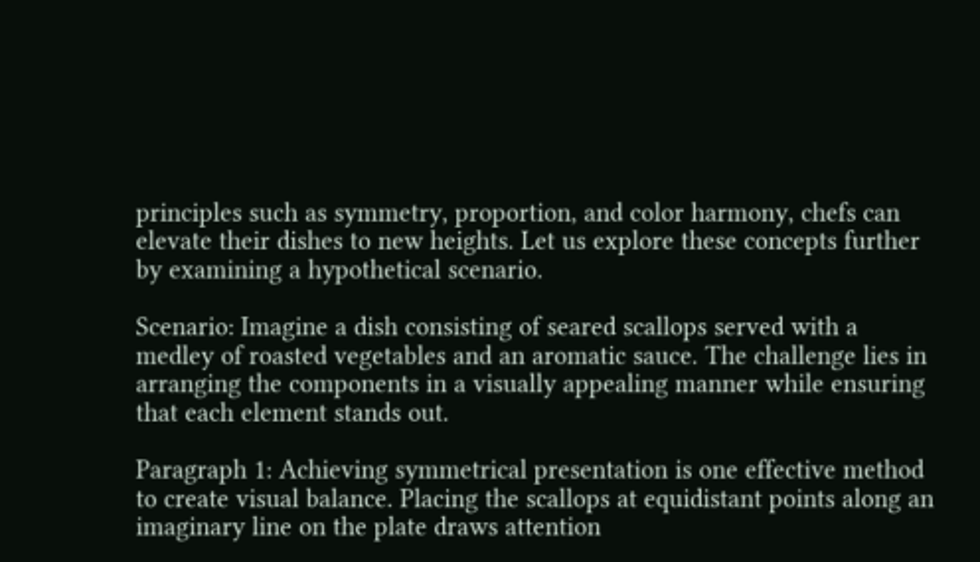principles such as symmetry, proportion, and color harmony, chefs can elevate their dishes to new heights. Let us explore these concepts further by examining a hypothetical scenario.

Scenario: Imagine a dish consisting of seared scallops served with a medley of roasted vegetables and an aromatic sauce. The challenge lies in arranging the components in a visually appealing manner while ensuring that each element stands out.

Paragraph 1: Achieving symmetrical presentation is one effective method to create visual balance. Placing the scallops at equidistant points along an imaginary line on the plate draws attention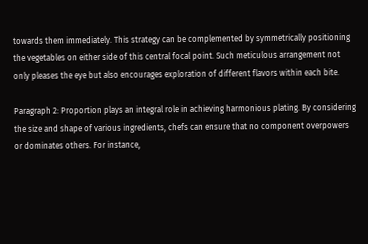towards them immediately. This strategy can be complemented by symmetrically positioning the vegetables on either side of this central focal point. Such meticulous arrangement not only pleases the eye but also encourages exploration of different flavors within each bite.

Paragraph 2: Proportion plays an integral role in achieving harmonious plating. By considering the size and shape of various ingredients, chefs can ensure that no component overpowers or dominates others. For instance,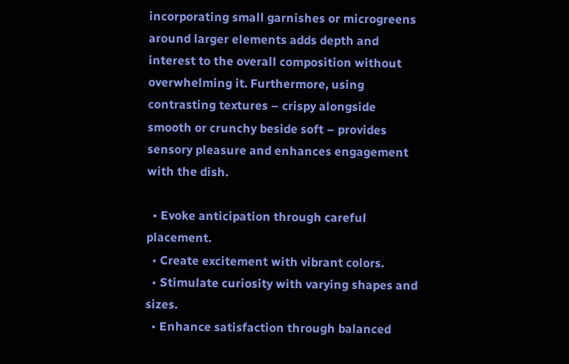incorporating small garnishes or microgreens around larger elements adds depth and interest to the overall composition without overwhelming it. Furthermore, using contrasting textures – crispy alongside smooth or crunchy beside soft – provides sensory pleasure and enhances engagement with the dish.

  • Evoke anticipation through careful placement.
  • Create excitement with vibrant colors.
  • Stimulate curiosity with varying shapes and sizes.
  • Enhance satisfaction through balanced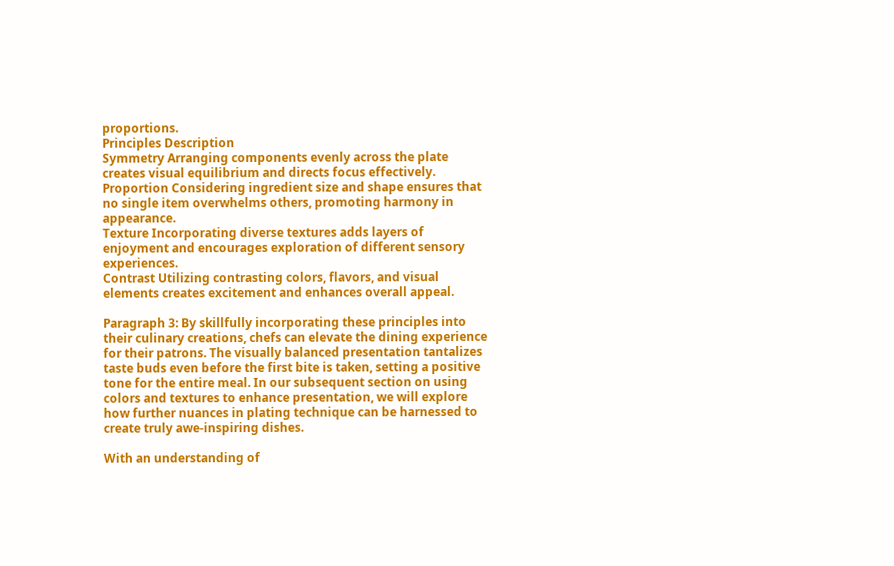proportions.
Principles Description
Symmetry Arranging components evenly across the plate creates visual equilibrium and directs focus effectively.
Proportion Considering ingredient size and shape ensures that no single item overwhelms others, promoting harmony in appearance.
Texture Incorporating diverse textures adds layers of enjoyment and encourages exploration of different sensory experiences.
Contrast Utilizing contrasting colors, flavors, and visual elements creates excitement and enhances overall appeal.

Paragraph 3: By skillfully incorporating these principles into their culinary creations, chefs can elevate the dining experience for their patrons. The visually balanced presentation tantalizes taste buds even before the first bite is taken, setting a positive tone for the entire meal. In our subsequent section on using colors and textures to enhance presentation, we will explore how further nuances in plating technique can be harnessed to create truly awe-inspiring dishes.

With an understanding of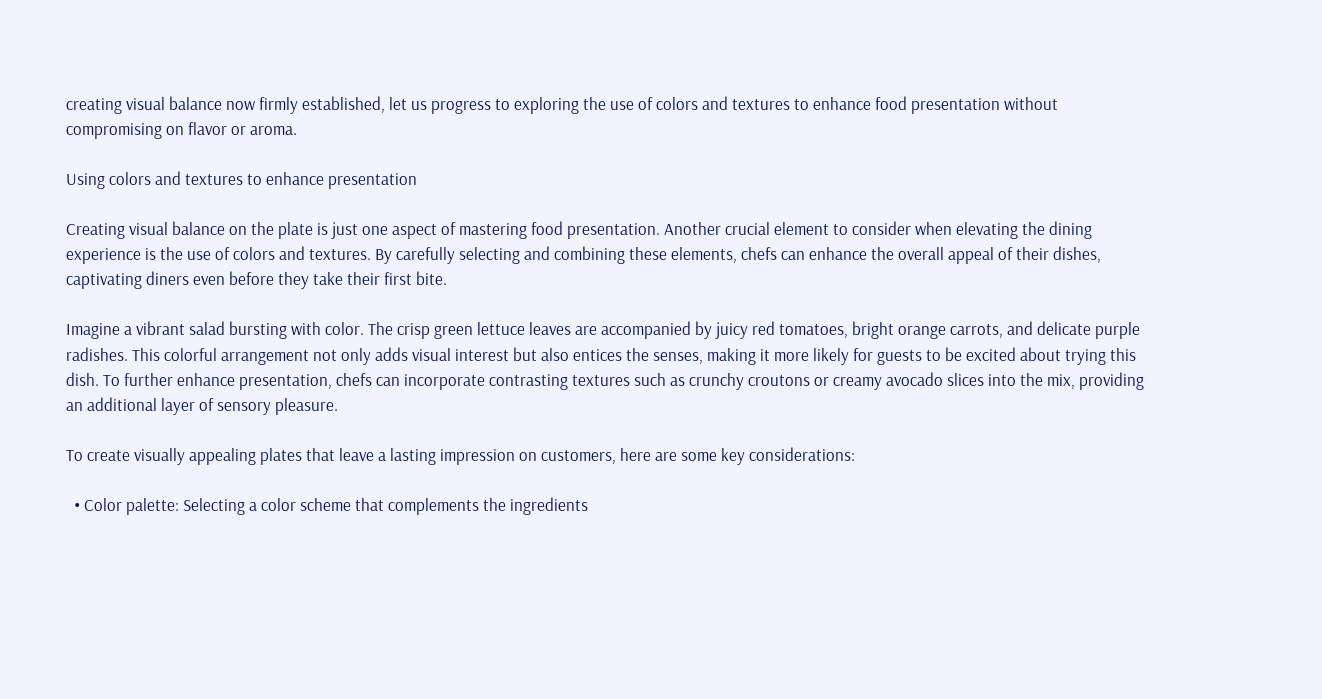creating visual balance now firmly established, let us progress to exploring the use of colors and textures to enhance food presentation without compromising on flavor or aroma.

Using colors and textures to enhance presentation

Creating visual balance on the plate is just one aspect of mastering food presentation. Another crucial element to consider when elevating the dining experience is the use of colors and textures. By carefully selecting and combining these elements, chefs can enhance the overall appeal of their dishes, captivating diners even before they take their first bite.

Imagine a vibrant salad bursting with color. The crisp green lettuce leaves are accompanied by juicy red tomatoes, bright orange carrots, and delicate purple radishes. This colorful arrangement not only adds visual interest but also entices the senses, making it more likely for guests to be excited about trying this dish. To further enhance presentation, chefs can incorporate contrasting textures such as crunchy croutons or creamy avocado slices into the mix, providing an additional layer of sensory pleasure.

To create visually appealing plates that leave a lasting impression on customers, here are some key considerations:

  • Color palette: Selecting a color scheme that complements the ingredients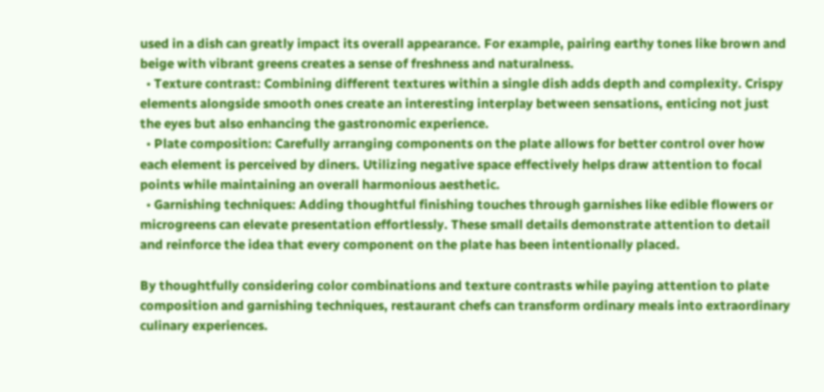used in a dish can greatly impact its overall appearance. For example, pairing earthy tones like brown and beige with vibrant greens creates a sense of freshness and naturalness.
  • Texture contrast: Combining different textures within a single dish adds depth and complexity. Crispy elements alongside smooth ones create an interesting interplay between sensations, enticing not just the eyes but also enhancing the gastronomic experience.
  • Plate composition: Carefully arranging components on the plate allows for better control over how each element is perceived by diners. Utilizing negative space effectively helps draw attention to focal points while maintaining an overall harmonious aesthetic.
  • Garnishing techniques: Adding thoughtful finishing touches through garnishes like edible flowers or microgreens can elevate presentation effortlessly. These small details demonstrate attention to detail and reinforce the idea that every component on the plate has been intentionally placed.

By thoughtfully considering color combinations and texture contrasts while paying attention to plate composition and garnishing techniques, restaurant chefs can transform ordinary meals into extraordinary culinary experiences.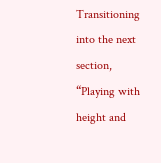Transitioning into the next section, “Playing with height and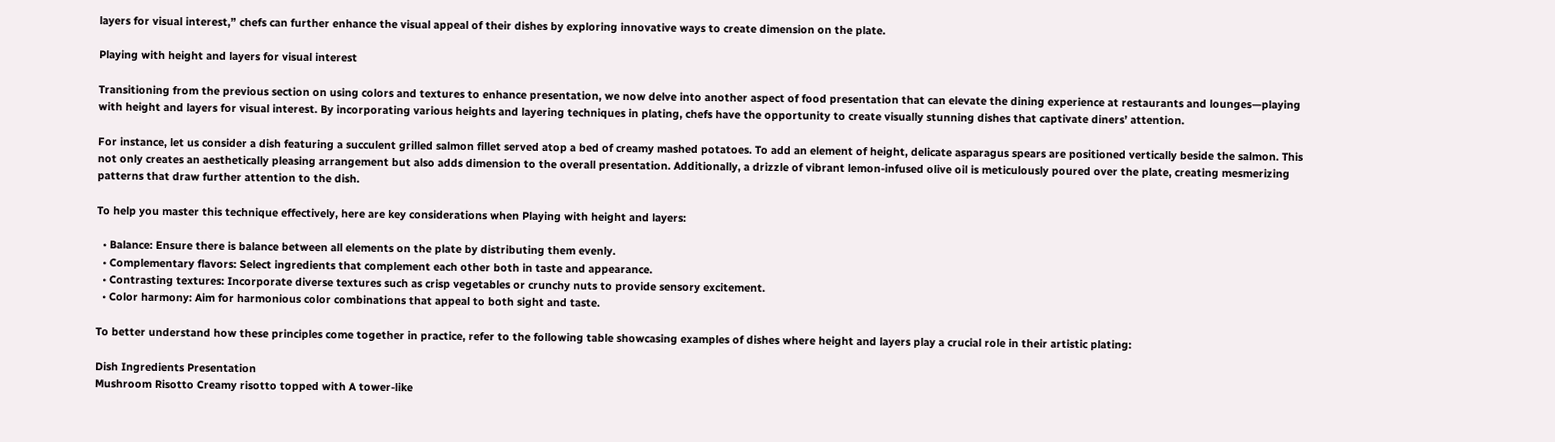layers for visual interest,” chefs can further enhance the visual appeal of their dishes by exploring innovative ways to create dimension on the plate.

Playing with height and layers for visual interest

Transitioning from the previous section on using colors and textures to enhance presentation, we now delve into another aspect of food presentation that can elevate the dining experience at restaurants and lounges—playing with height and layers for visual interest. By incorporating various heights and layering techniques in plating, chefs have the opportunity to create visually stunning dishes that captivate diners’ attention.

For instance, let us consider a dish featuring a succulent grilled salmon fillet served atop a bed of creamy mashed potatoes. To add an element of height, delicate asparagus spears are positioned vertically beside the salmon. This not only creates an aesthetically pleasing arrangement but also adds dimension to the overall presentation. Additionally, a drizzle of vibrant lemon-infused olive oil is meticulously poured over the plate, creating mesmerizing patterns that draw further attention to the dish.

To help you master this technique effectively, here are key considerations when Playing with height and layers:

  • Balance: Ensure there is balance between all elements on the plate by distributing them evenly.
  • Complementary flavors: Select ingredients that complement each other both in taste and appearance.
  • Contrasting textures: Incorporate diverse textures such as crisp vegetables or crunchy nuts to provide sensory excitement.
  • Color harmony: Aim for harmonious color combinations that appeal to both sight and taste.

To better understand how these principles come together in practice, refer to the following table showcasing examples of dishes where height and layers play a crucial role in their artistic plating:

Dish Ingredients Presentation
Mushroom Risotto Creamy risotto topped with A tower-like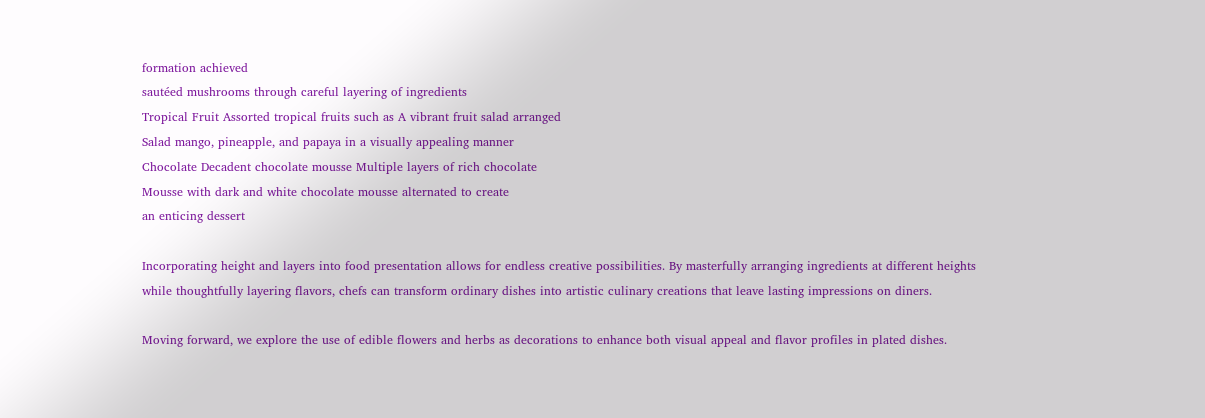formation achieved
sautéed mushrooms through careful layering of ingredients
Tropical Fruit Assorted tropical fruits such as A vibrant fruit salad arranged
Salad mango, pineapple, and papaya in a visually appealing manner
Chocolate Decadent chocolate mousse Multiple layers of rich chocolate
Mousse with dark and white chocolate mousse alternated to create
an enticing dessert

Incorporating height and layers into food presentation allows for endless creative possibilities. By masterfully arranging ingredients at different heights while thoughtfully layering flavors, chefs can transform ordinary dishes into artistic culinary creations that leave lasting impressions on diners.

Moving forward, we explore the use of edible flowers and herbs as decorations to enhance both visual appeal and flavor profiles in plated dishes.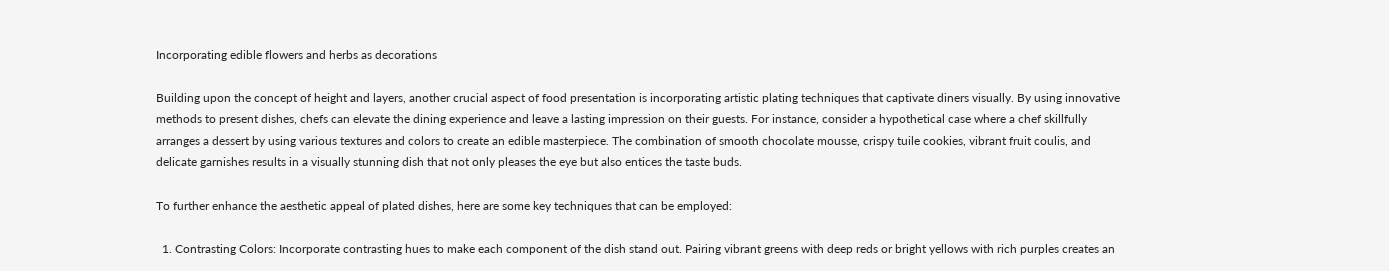Incorporating edible flowers and herbs as decorations

Building upon the concept of height and layers, another crucial aspect of food presentation is incorporating artistic plating techniques that captivate diners visually. By using innovative methods to present dishes, chefs can elevate the dining experience and leave a lasting impression on their guests. For instance, consider a hypothetical case where a chef skillfully arranges a dessert by using various textures and colors to create an edible masterpiece. The combination of smooth chocolate mousse, crispy tuile cookies, vibrant fruit coulis, and delicate garnishes results in a visually stunning dish that not only pleases the eye but also entices the taste buds.

To further enhance the aesthetic appeal of plated dishes, here are some key techniques that can be employed:

  1. Contrasting Colors: Incorporate contrasting hues to make each component of the dish stand out. Pairing vibrant greens with deep reds or bright yellows with rich purples creates an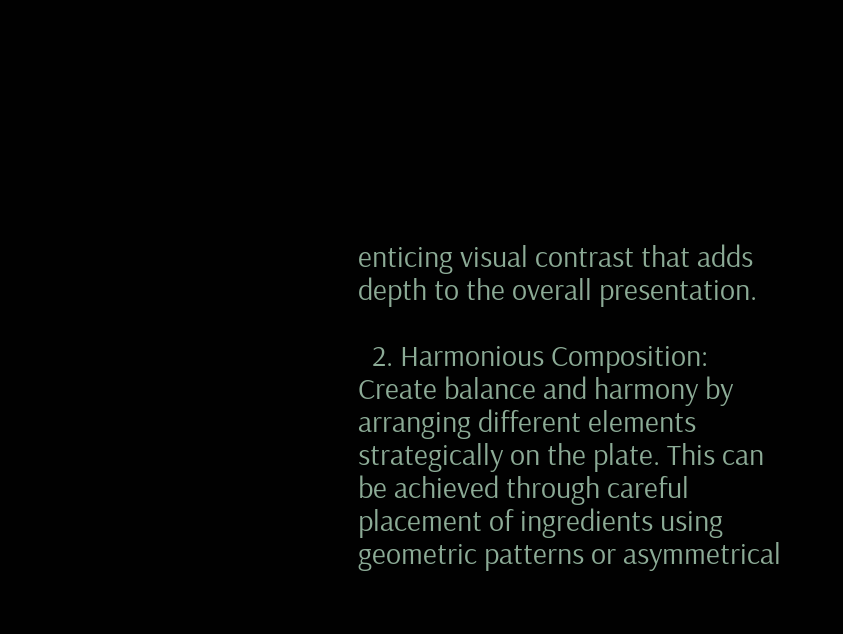enticing visual contrast that adds depth to the overall presentation.

  2. Harmonious Composition: Create balance and harmony by arranging different elements strategically on the plate. This can be achieved through careful placement of ingredients using geometric patterns or asymmetrical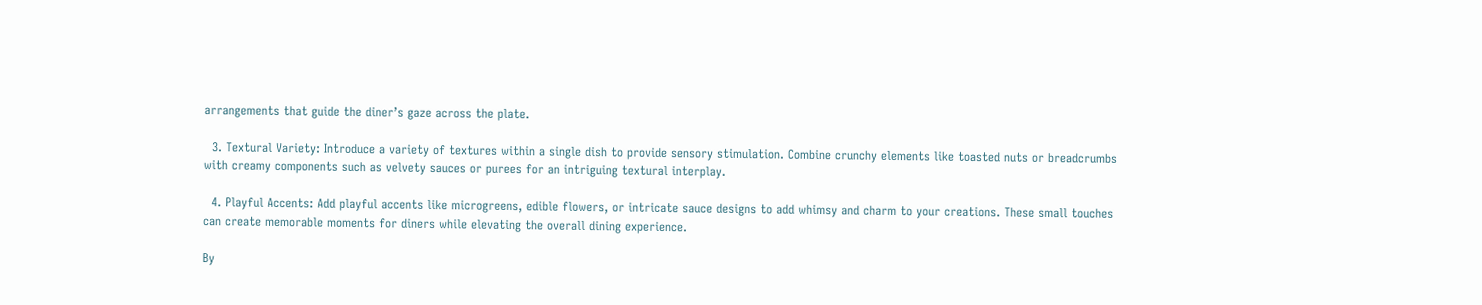arrangements that guide the diner’s gaze across the plate.

  3. Textural Variety: Introduce a variety of textures within a single dish to provide sensory stimulation. Combine crunchy elements like toasted nuts or breadcrumbs with creamy components such as velvety sauces or purees for an intriguing textural interplay.

  4. Playful Accents: Add playful accents like microgreens, edible flowers, or intricate sauce designs to add whimsy and charm to your creations. These small touches can create memorable moments for diners while elevating the overall dining experience.

By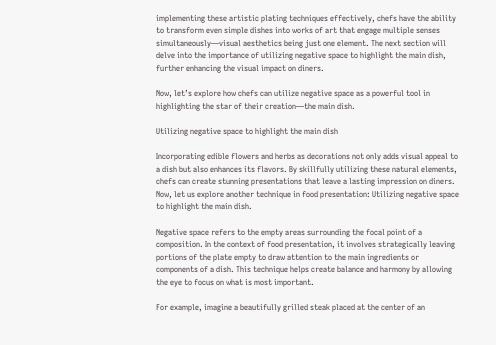implementing these artistic plating techniques effectively, chefs have the ability to transform even simple dishes into works of art that engage multiple senses simultaneously—visual aesthetics being just one element. The next section will delve into the importance of utilizing negative space to highlight the main dish, further enhancing the visual impact on diners.

Now, let’s explore how chefs can utilize negative space as a powerful tool in highlighting the star of their creation—the main dish.

Utilizing negative space to highlight the main dish

Incorporating edible flowers and herbs as decorations not only adds visual appeal to a dish but also enhances its flavors. By skillfully utilizing these natural elements, chefs can create stunning presentations that leave a lasting impression on diners. Now, let us explore another technique in food presentation: Utilizing negative space to highlight the main dish.

Negative space refers to the empty areas surrounding the focal point of a composition. In the context of food presentation, it involves strategically leaving portions of the plate empty to draw attention to the main ingredients or components of a dish. This technique helps create balance and harmony by allowing the eye to focus on what is most important.

For example, imagine a beautifully grilled steak placed at the center of an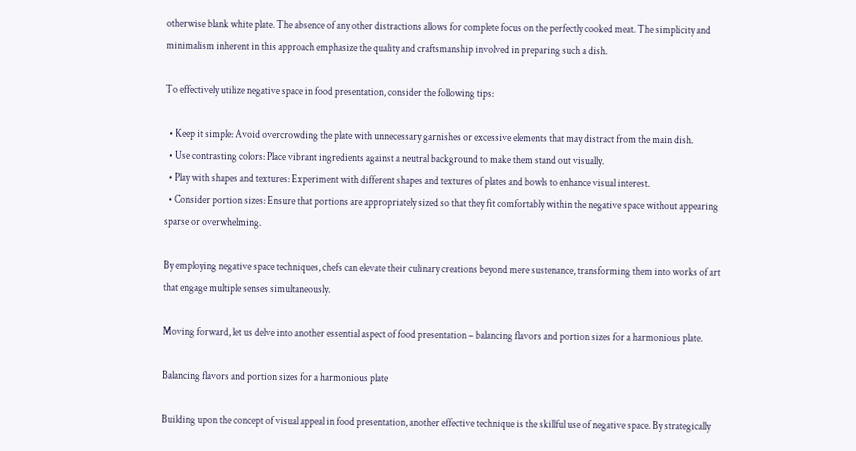otherwise blank white plate. The absence of any other distractions allows for complete focus on the perfectly cooked meat. The simplicity and minimalism inherent in this approach emphasize the quality and craftsmanship involved in preparing such a dish.

To effectively utilize negative space in food presentation, consider the following tips:

  • Keep it simple: Avoid overcrowding the plate with unnecessary garnishes or excessive elements that may distract from the main dish.
  • Use contrasting colors: Place vibrant ingredients against a neutral background to make them stand out visually.
  • Play with shapes and textures: Experiment with different shapes and textures of plates and bowls to enhance visual interest.
  • Consider portion sizes: Ensure that portions are appropriately sized so that they fit comfortably within the negative space without appearing sparse or overwhelming.

By employing negative space techniques, chefs can elevate their culinary creations beyond mere sustenance, transforming them into works of art that engage multiple senses simultaneously.

Moving forward, let us delve into another essential aspect of food presentation – balancing flavors and portion sizes for a harmonious plate.

Balancing flavors and portion sizes for a harmonious plate

Building upon the concept of visual appeal in food presentation, another effective technique is the skillful use of negative space. By strategically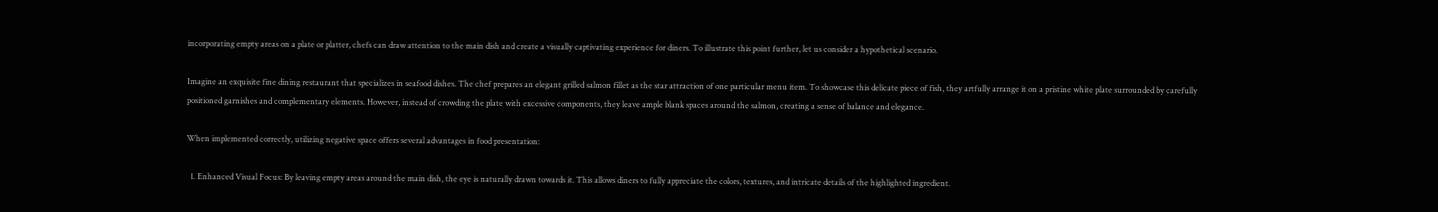incorporating empty areas on a plate or platter, chefs can draw attention to the main dish and create a visually captivating experience for diners. To illustrate this point further, let us consider a hypothetical scenario.

Imagine an exquisite fine dining restaurant that specializes in seafood dishes. The chef prepares an elegant grilled salmon fillet as the star attraction of one particular menu item. To showcase this delicate piece of fish, they artfully arrange it on a pristine white plate surrounded by carefully positioned garnishes and complementary elements. However, instead of crowding the plate with excessive components, they leave ample blank spaces around the salmon, creating a sense of balance and elegance.

When implemented correctly, utilizing negative space offers several advantages in food presentation:

  1. Enhanced Visual Focus: By leaving empty areas around the main dish, the eye is naturally drawn towards it. This allows diners to fully appreciate the colors, textures, and intricate details of the highlighted ingredient.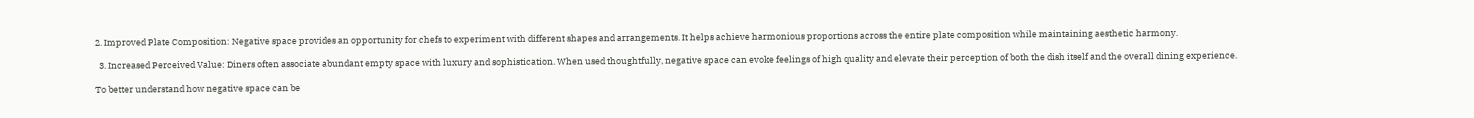2. Improved Plate Composition: Negative space provides an opportunity for chefs to experiment with different shapes and arrangements. It helps achieve harmonious proportions across the entire plate composition while maintaining aesthetic harmony.

  3. Increased Perceived Value: Diners often associate abundant empty space with luxury and sophistication. When used thoughtfully, negative space can evoke feelings of high quality and elevate their perception of both the dish itself and the overall dining experience.

To better understand how negative space can be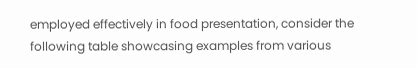employed effectively in food presentation, consider the following table showcasing examples from various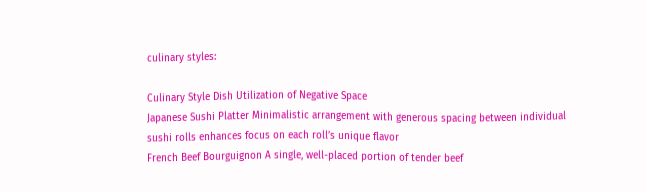culinary styles:

Culinary Style Dish Utilization of Negative Space
Japanese Sushi Platter Minimalistic arrangement with generous spacing between individual sushi rolls enhances focus on each roll’s unique flavor
French Beef Bourguignon A single, well-placed portion of tender beef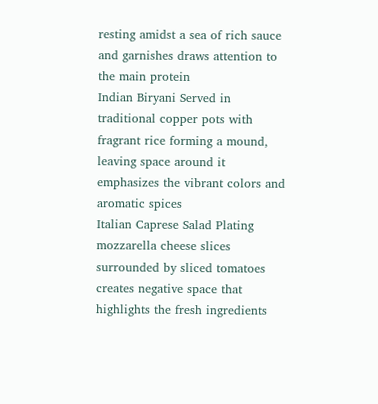resting amidst a sea of rich sauce and garnishes draws attention to the main protein
Indian Biryani Served in traditional copper pots with fragrant rice forming a mound, leaving space around it emphasizes the vibrant colors and aromatic spices
Italian Caprese Salad Plating mozzarella cheese slices surrounded by sliced tomatoes creates negative space that highlights the fresh ingredients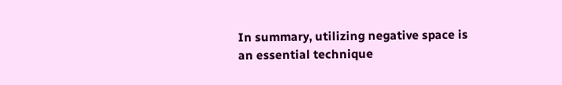In summary, utilizing negative space is an essential technique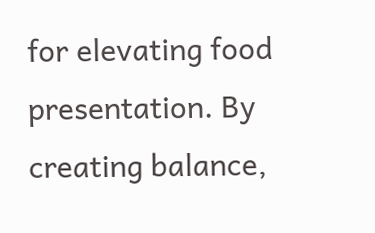for elevating food presentation. By creating balance,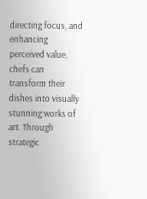directing focus, and enhancing perceived value, chefs can transform their dishes into visually stunning works of art. Through strategic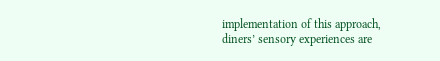implementation of this approach, diners’ sensory experiences are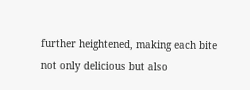further heightened, making each bite not only delicious but also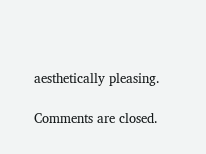aesthetically pleasing.

Comments are closed.